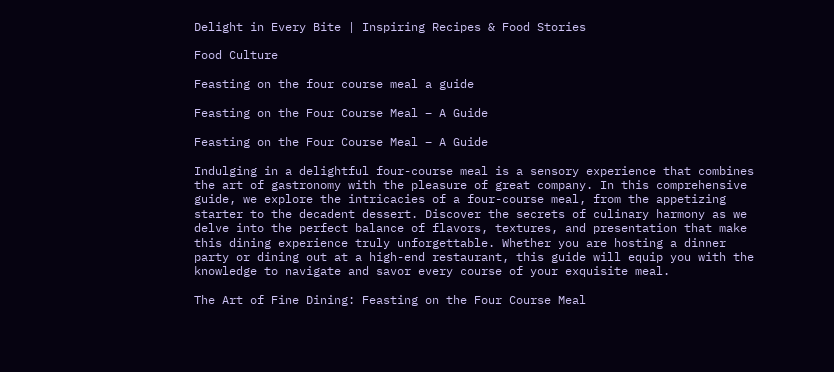Delight in Every Bite | Inspiring Recipes & Food Stories

Food Culture

Feasting on the four course meal a guide

Feasting on the Four Course Meal – A Guide

Feasting on the Four Course Meal – A Guide

Indulging in a delightful four-course meal is a sensory experience that combines the art of gastronomy with the pleasure of great company. In this comprehensive guide, we explore the intricacies of a four-course meal, from the appetizing starter to the decadent dessert. Discover the secrets of culinary harmony as we delve into the perfect balance of flavors, textures, and presentation that make this dining experience truly unforgettable. Whether you are hosting a dinner party or dining out at a high-end restaurant, this guide will equip you with the knowledge to navigate and savor every course of your exquisite meal.

The Art of Fine Dining: Feasting on the Four Course Meal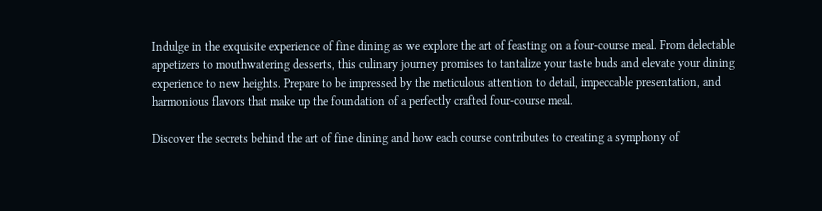Indulge in the exquisite experience of fine dining as we explore the art of feasting on a four-course meal. From delectable appetizers to mouthwatering desserts, this culinary journey promises to tantalize your taste buds and elevate your dining experience to new heights. Prepare to be impressed by the meticulous attention to detail, impeccable presentation, and harmonious flavors that make up the foundation of a perfectly crafted four-course meal.

Discover the secrets behind the art of fine dining and how each course contributes to creating a symphony of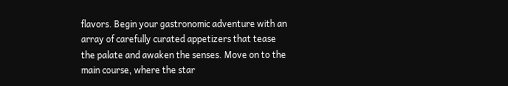flavors. Begin your gastronomic adventure with an array of carefully curated appetizers that tease the palate and awaken the senses. Move on to the main course, where the star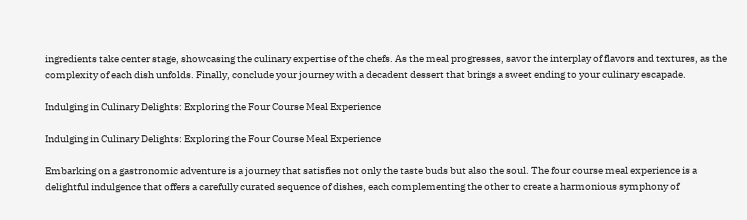ingredients take center stage, showcasing the culinary expertise of the chefs. As the meal progresses, savor the interplay of flavors and textures, as the complexity of each dish unfolds. Finally, conclude your journey with a decadent dessert that brings a sweet ending to your culinary escapade.

Indulging in Culinary Delights: Exploring the Four Course Meal Experience

Indulging in Culinary Delights: Exploring the Four Course Meal Experience

Embarking on a gastronomic adventure is a journey that satisfies not only the taste buds but also the soul. The four course meal experience is a delightful indulgence that offers a carefully curated sequence of dishes, each complementing the other to create a harmonious symphony of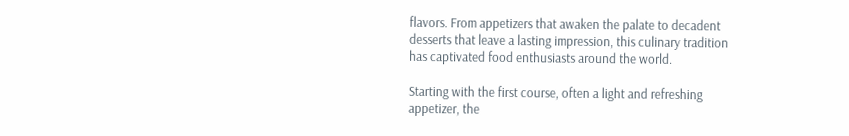flavors. From appetizers that awaken the palate to decadent desserts that leave a lasting impression, this culinary tradition has captivated food enthusiasts around the world.

Starting with the first course, often a light and refreshing appetizer, the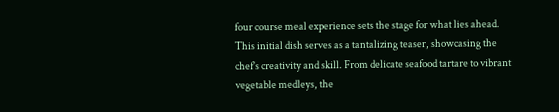four course meal experience sets the stage for what lies ahead. This initial dish serves as a tantalizing teaser, showcasing the chef’s creativity and skill. From delicate seafood tartare to vibrant vegetable medleys, the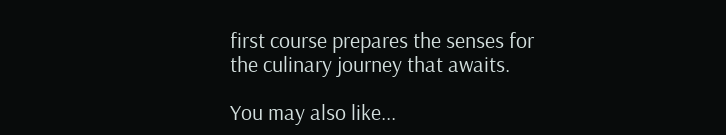first course prepares the senses for the culinary journey that awaits.

You may also like...